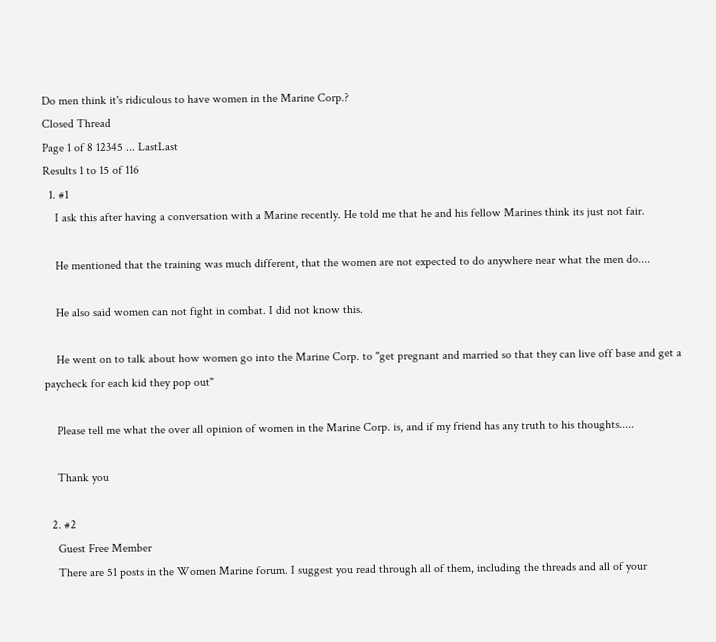Do men think it's ridiculous to have women in the Marine Corp.?
Closed Thread
Page 1 of 8 12345 ... LastLast
Results 1 to 15 of 116
  1. #1
    I ask this after having a conversation with a Marine recently. He told me that he and his fellow Marines think its just not fair.

    He mentioned that the training was much different, that the women are not expected to do anywhere near what the men do....

    He also said women can not fight in combat. I did not know this.

    He went on to talk about how women go into the Marine Corp. to "get pregnant and married so that they can live off base and get a paycheck for each kid they pop out"

    Please tell me what the over all opinion of women in the Marine Corp. is, and if my friend has any truth to his thoughts.....

    Thank you

  2. #2
    Guest Free Member
    There are 51 posts in the Women Marine forum. I suggest you read through all of them, including the threads and all of your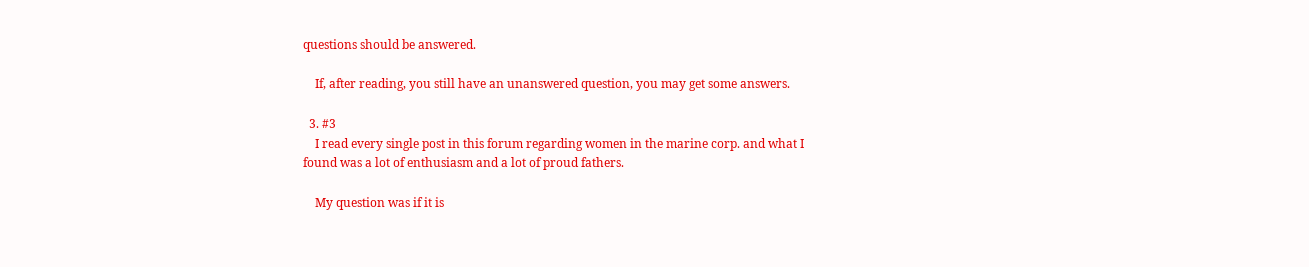questions should be answered.

    If, after reading, you still have an unanswered question, you may get some answers.

  3. #3
    I read every single post in this forum regarding women in the marine corp. and what I found was a lot of enthusiasm and a lot of proud fathers.

    My question was if it is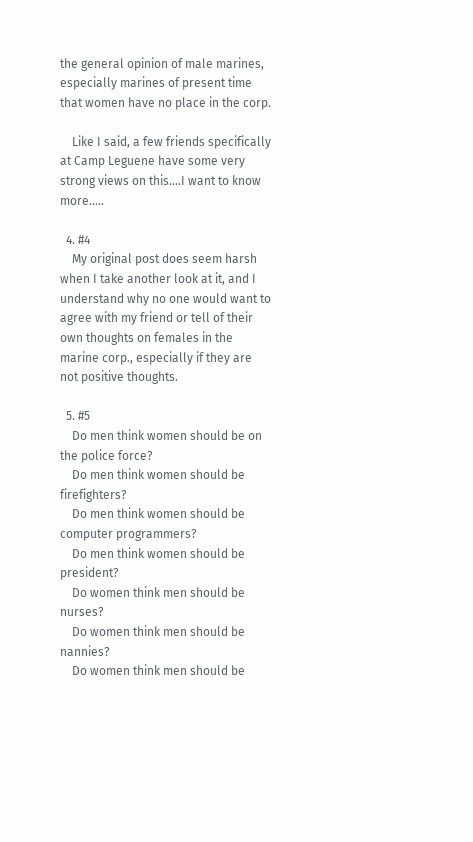the general opinion of male marines, especially marines of present time that women have no place in the corp.

    Like I said, a few friends specifically at Camp Leguene have some very strong views on this....I want to know more.....

  4. #4
    My original post does seem harsh when I take another look at it, and I understand why no one would want to agree with my friend or tell of their own thoughts on females in the marine corp., especially if they are not positive thoughts.

  5. #5
    Do men think women should be on the police force?
    Do men think women should be firefighters?
    Do men think women should be computer programmers?
    Do men think women should be president?
    Do women think men should be nurses?
    Do women think men should be nannies?
    Do women think men should be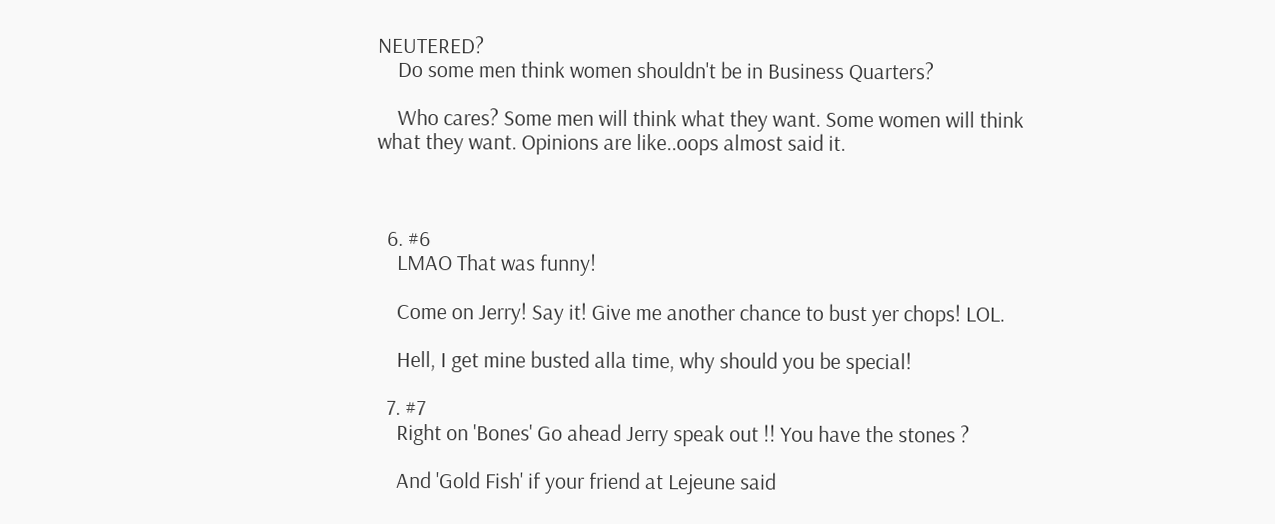NEUTERED?
    Do some men think women shouldn't be in Business Quarters?

    Who cares? Some men will think what they want. Some women will think what they want. Opinions are like..oops almost said it.



  6. #6
    LMAO That was funny!

    Come on Jerry! Say it! Give me another chance to bust yer chops! LOL.

    Hell, I get mine busted alla time, why should you be special!

  7. #7
    Right on 'Bones' Go ahead Jerry speak out !! You have the stones ?

    And 'Gold Fish' if your friend at Lejeune said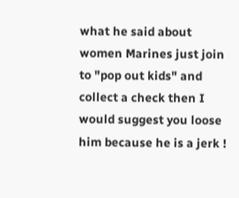what he said about women Marines just join to "pop out kids" and collect a check then I would suggest you loose him because he is a jerk !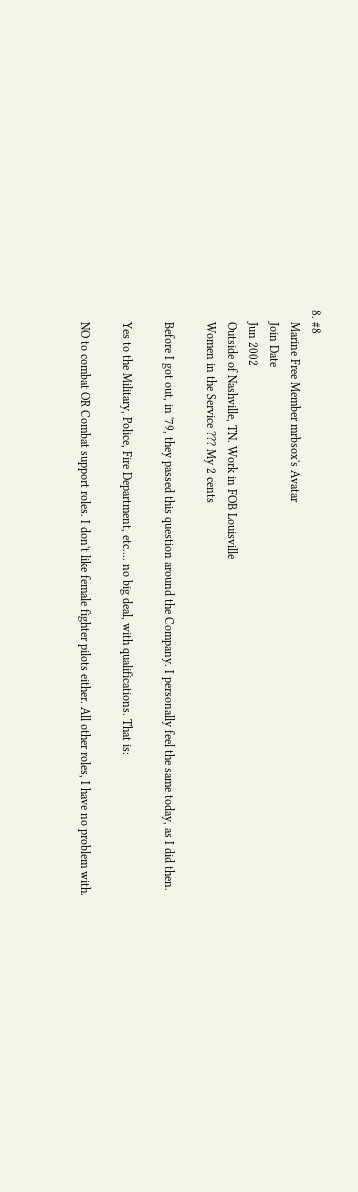8. #8
    Marine Free Member mrbsox's Avatar
    Join Date
    Jun 2002
    Outside of Nashville, TN. Work in FOB Louisville
    Women in the Service ??? My 2 cents

    Before I got out, in '79, they passed this question around the Company. I personally feel the same today, as I did then.

    Yes to the Military, Police, Fire Department, etc.... no big deal, with qualifications. That is:

    NO to combat OR Combat support roles. I don't like female fighter pilots either. All other roles, I have no problem with.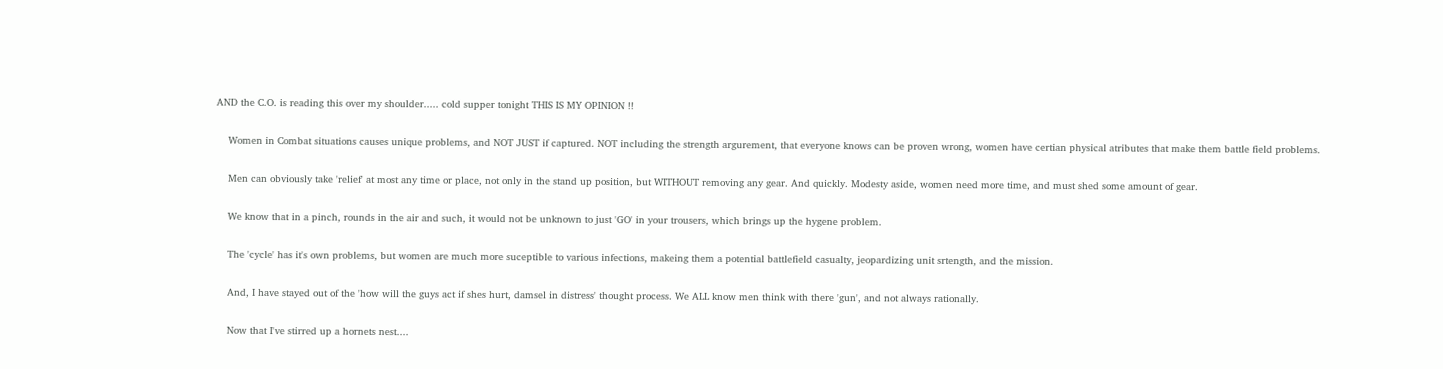AND the C.O. is reading this over my shoulder..... cold supper tonight THIS IS MY OPINION !!

    Women in Combat situations causes unique problems, and NOT JUST if captured. NOT including the strength argurement, that everyone knows can be proven wrong, women have certian physical atributes that make them battle field problems.

    Men can obviously take 'relief' at most any time or place, not only in the stand up position, but WITHOUT removing any gear. And quickly. Modesty aside, women need more time, and must shed some amount of gear.

    We know that in a pinch, rounds in the air and such, it would not be unknown to just 'GO' in your trousers, which brings up the hygene problem.

    The 'cycle' has it's own problems, but women are much more suceptible to various infections, makeing them a potential battlefield casualty, jeopardizing unit srtength, and the mission.

    And, I have stayed out of the 'how will the guys act if shes hurt, damsel in distress' thought process. We ALL know men think with there 'gun', and not always rationally.

    Now that I've stirred up a hornets nest....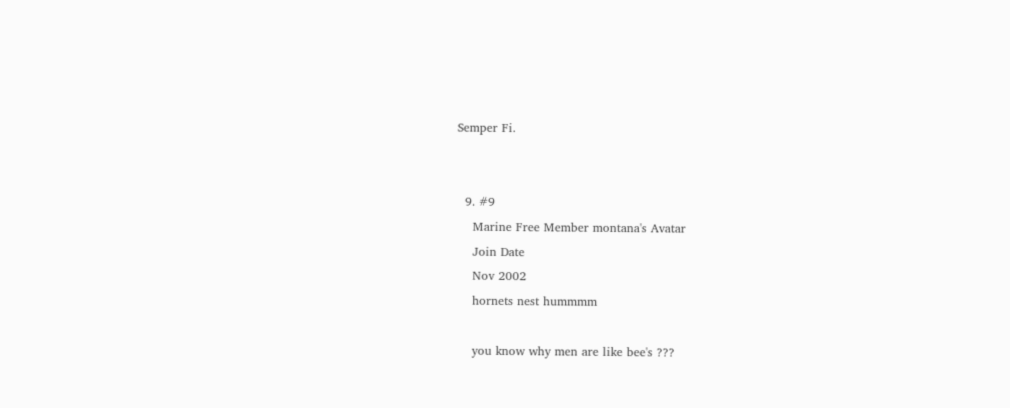Semper Fi.


  9. #9
    Marine Free Member montana's Avatar
    Join Date
    Nov 2002
    hornets nest hummmm

    you know why men are like bee's ???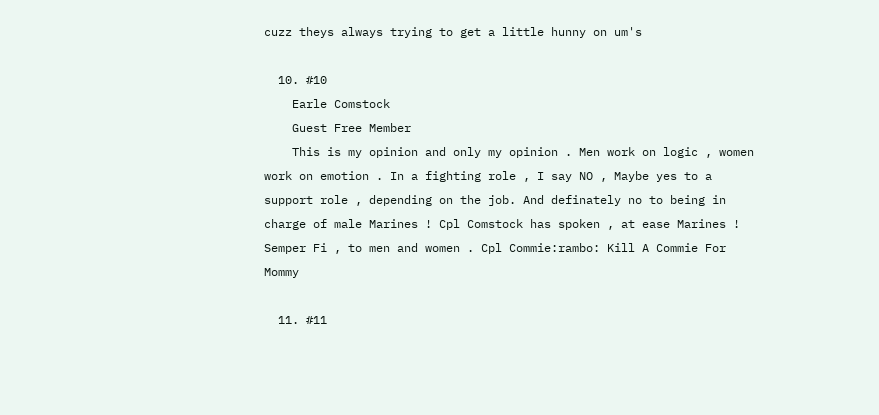cuzz theys always trying to get a little hunny on um's

  10. #10
    Earle Comstock
    Guest Free Member
    This is my opinion and only my opinion . Men work on logic , women work on emotion . In a fighting role , I say NO , Maybe yes to a support role , depending on the job. And definately no to being in charge of male Marines ! Cpl Comstock has spoken , at ease Marines ! Semper Fi , to men and women . Cpl Commie:rambo: Kill A Commie For Mommy

  11. #11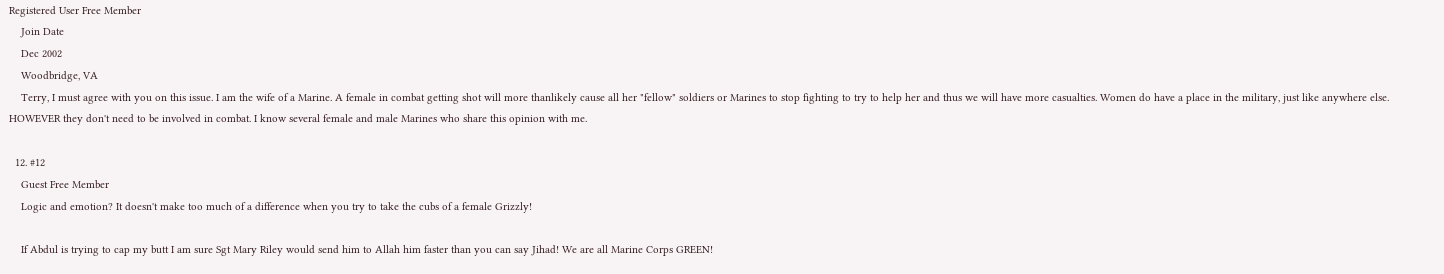Registered User Free Member
    Join Date
    Dec 2002
    Woodbridge, VA
    Terry, I must agree with you on this issue. I am the wife of a Marine. A female in combat getting shot will more thanlikely cause all her "fellow" soldiers or Marines to stop fighting to try to help her and thus we will have more casualties. Women do have a place in the military, just like anywhere else. HOWEVER they don't need to be involved in combat. I know several female and male Marines who share this opinion with me.

  12. #12
    Guest Free Member
    Logic and emotion? It doesn't make too much of a difference when you try to take the cubs of a female Grizzly!

    If Abdul is trying to cap my butt I am sure Sgt Mary Riley would send him to Allah him faster than you can say Jihad! We are all Marine Corps GREEN!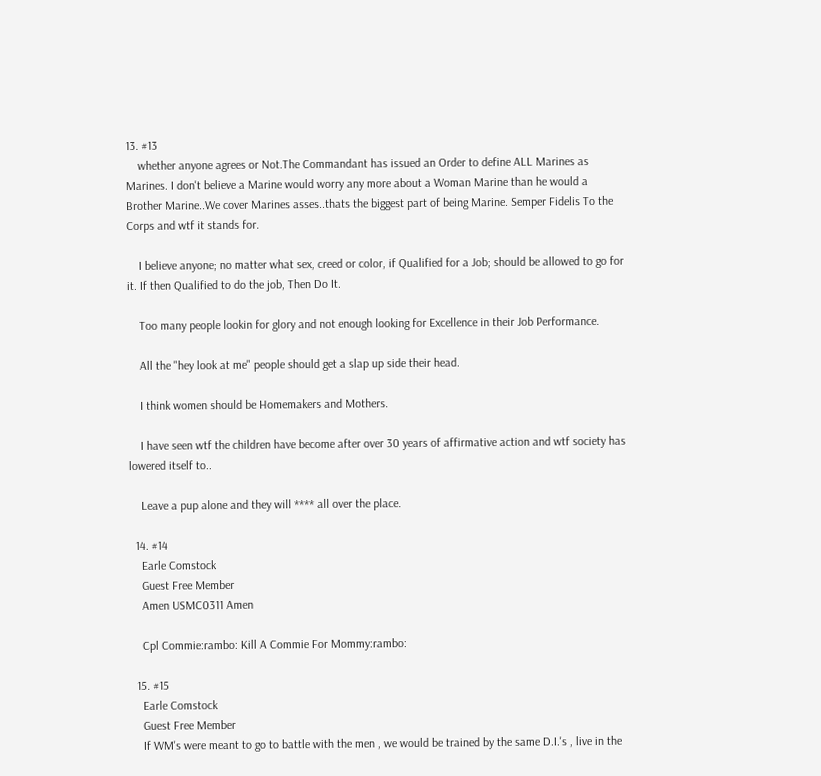13. #13
    whether anyone agrees or Not.The Commandant has issued an Order to define ALL Marines as Marines. I don't believe a Marine would worry any more about a Woman Marine than he would a Brother Marine..We cover Marines asses..thats the biggest part of being Marine. Semper Fidelis To the Corps and wtf it stands for.

    I believe anyone; no matter what sex, creed or color, if Qualified for a Job; should be allowed to go for it. If then Qualified to do the job, Then Do It.

    Too many people lookin for glory and not enough looking for Excellence in their Job Performance.

    All the "hey look at me" people should get a slap up side their head.

    I think women should be Homemakers and Mothers.

    I have seen wtf the children have become after over 30 years of affirmative action and wtf society has lowered itself to..

    Leave a pup alone and they will **** all over the place.

  14. #14
    Earle Comstock
    Guest Free Member
    Amen USMC0311 Amen

    Cpl Commie:rambo: Kill A Commie For Mommy:rambo:

  15. #15
    Earle Comstock
    Guest Free Member
    If WM's were meant to go to battle with the men , we would be trained by the same D.I.'s , live in the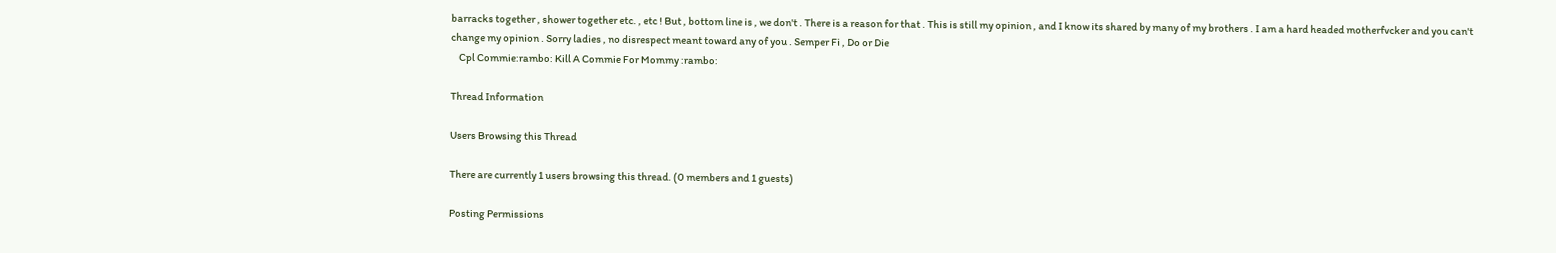barracks together , shower together etc. , etc ! But , bottom line is , we don't . There is a reason for that . This is still my opinion , and I know its shared by many of my brothers . I am a hard headed motherfvcker and you can't change my opinion . Sorry ladies , no disrespect meant toward any of you . Semper Fi , Do or Die
    Cpl Commie:rambo: Kill A Commie For Mommy :rambo:

Thread Information

Users Browsing this Thread

There are currently 1 users browsing this thread. (0 members and 1 guests)

Posting Permissions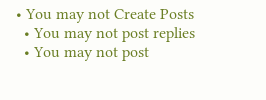• You may not Create Posts
  • You may not post replies
  • You may not post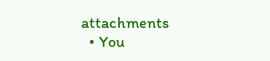attachments
  • You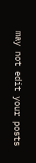may not edit your posts